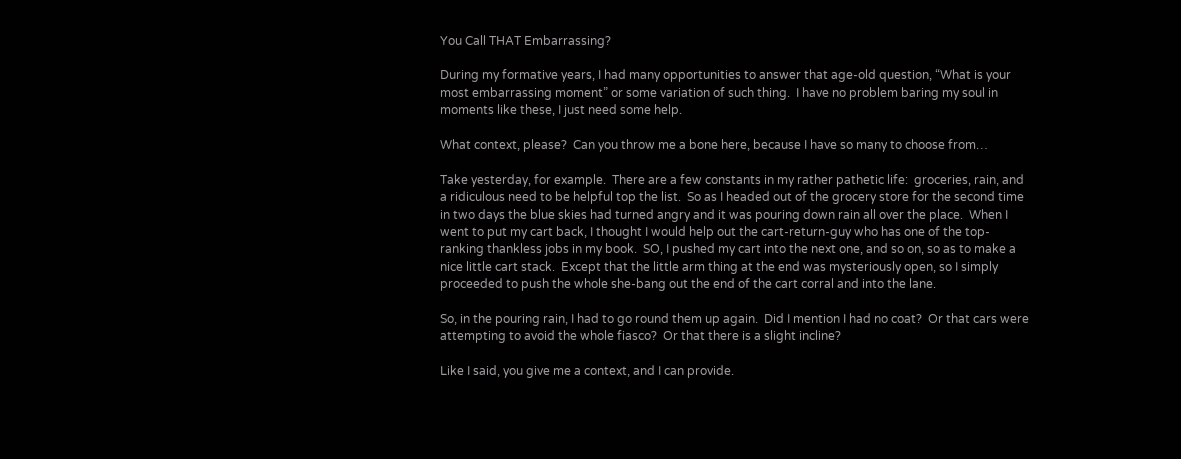You Call THAT Embarrassing?

During my formative years, I had many opportunities to answer that age-old question, “What is your most embarrassing moment” or some variation of such thing.  I have no problem baring my soul in moments like these, I just need some help.

What context, please?  Can you throw me a bone here, because I have so many to choose from…

Take yesterday, for example.  There are a few constants in my rather pathetic life:  groceries, rain, and a ridiculous need to be helpful top the list.  So as I headed out of the grocery store for the second time in two days the blue skies had turned angry and it was pouring down rain all over the place.  When I went to put my cart back, I thought I would help out the cart-return-guy who has one of the top-ranking thankless jobs in my book.  SO, I pushed my cart into the next one, and so on, so as to make a nice little cart stack.  Except that the little arm thing at the end was mysteriously open, so I simply proceeded to push the whole she-bang out the end of the cart corral and into the lane.

So, in the pouring rain, I had to go round them up again.  Did I mention I had no coat?  Or that cars were attempting to avoid the whole fiasco?  Or that there is a slight incline?

Like I said, you give me a context, and I can provide.